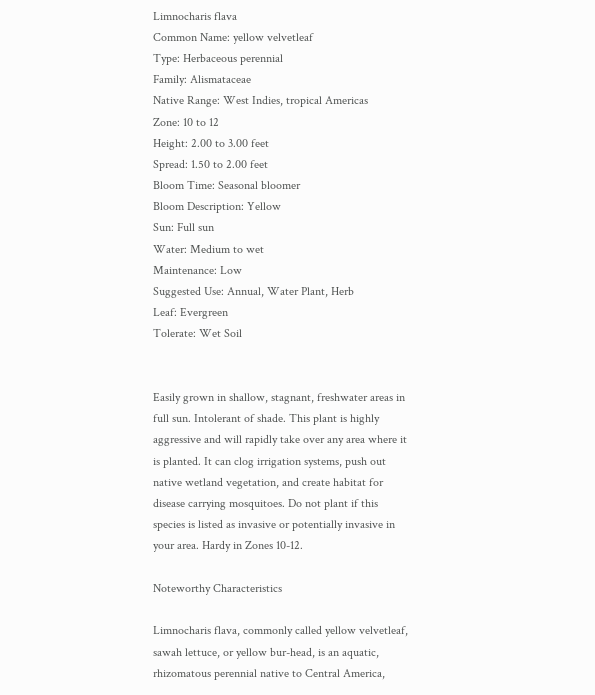Limnocharis flava
Common Name: yellow velvetleaf
Type: Herbaceous perennial
Family: Alismataceae
Native Range: West Indies, tropical Americas
Zone: 10 to 12
Height: 2.00 to 3.00 feet
Spread: 1.50 to 2.00 feet
Bloom Time: Seasonal bloomer
Bloom Description: Yellow
Sun: Full sun
Water: Medium to wet
Maintenance: Low
Suggested Use: Annual, Water Plant, Herb
Leaf: Evergreen
Tolerate: Wet Soil


Easily grown in shallow, stagnant, freshwater areas in full sun. Intolerant of shade. This plant is highly aggressive and will rapidly take over any area where it is planted. It can clog irrigation systems, push out native wetland vegetation, and create habitat for disease carrying mosquitoes. Do not plant if this species is listed as invasive or potentially invasive in your area. Hardy in Zones 10-12.

Noteworthy Characteristics

Limnocharis flava, commonly called yellow velvetleaf, sawah lettuce, or yellow bur-head, is an aquatic, rhizomatous perennial native to Central America,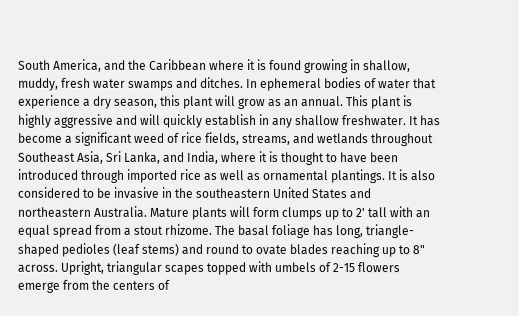South America, and the Caribbean where it is found growing in shallow, muddy, fresh water swamps and ditches. In ephemeral bodies of water that experience a dry season, this plant will grow as an annual. This plant is highly aggressive and will quickly establish in any shallow freshwater. It has become a significant weed of rice fields, streams, and wetlands throughout Southeast Asia, Sri Lanka, and India, where it is thought to have been introduced through imported rice as well as ornamental plantings. It is also considered to be invasive in the southeastern United States and northeastern Australia. Mature plants will form clumps up to 2' tall with an equal spread from a stout rhizome. The basal foliage has long, triangle-shaped pedioles (leaf stems) and round to ovate blades reaching up to 8" across. Upright, triangular scapes topped with umbels of 2-15 flowers emerge from the centers of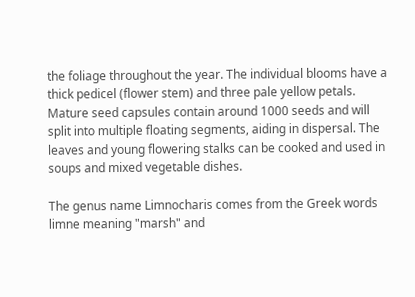the foliage throughout the year. The individual blooms have a thick pedicel (flower stem) and three pale yellow petals. Mature seed capsules contain around 1000 seeds and will split into multiple floating segments, aiding in dispersal. The leaves and young flowering stalks can be cooked and used in soups and mixed vegetable dishes.

The genus name Limnocharis comes from the Greek words limne meaning "marsh" and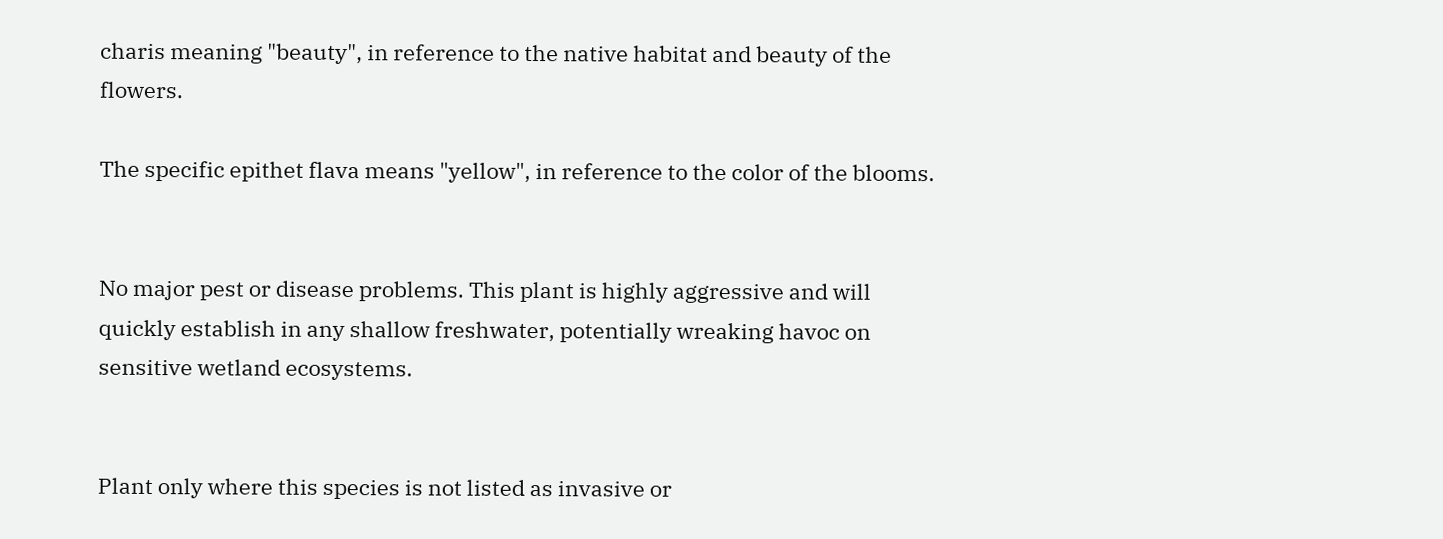charis meaning "beauty", in reference to the native habitat and beauty of the flowers.

The specific epithet flava means "yellow", in reference to the color of the blooms.


No major pest or disease problems. This plant is highly aggressive and will quickly establish in any shallow freshwater, potentially wreaking havoc on sensitive wetland ecosystems.


Plant only where this species is not listed as invasive or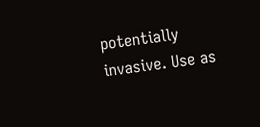potentially invasive. Use as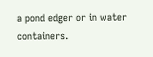a pond edger or in water containers.